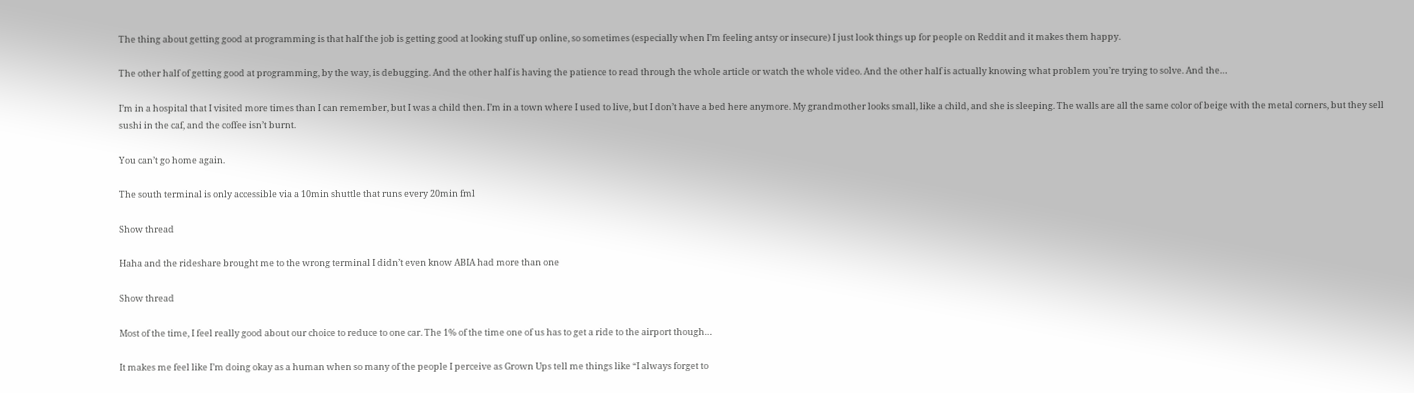The thing about getting good at programming is that half the job is getting good at looking stuff up online, so sometimes (especially when I’m feeling antsy or insecure) I just look things up for people on Reddit and it makes them happy.

The other half of getting good at programming, by the way, is debugging. And the other half is having the patience to read through the whole article or watch the whole video. And the other half is actually knowing what problem you’re trying to solve. And the…

I’m in a hospital that I visited more times than I can remember, but I was a child then. I’m in a town where I used to live, but I don’t have a bed here anymore. My grandmother looks small, like a child, and she is sleeping. The walls are all the same color of beige with the metal corners, but they sell sushi in the caf, and the coffee isn’t burnt.

You can’t go home again.

The south terminal is only accessible via a 10min shuttle that runs every 20min fml

Show thread

Haha and the rideshare brought me to the wrong terminal I didn’t even know ABIA had more than one

Show thread

Most of the time, I feel really good about our choice to reduce to one car. The 1% of the time one of us has to get a ride to the airport though…

It makes me feel like I’m doing okay as a human when so many of the people I perceive as Grown Ups tell me things like “I always forget to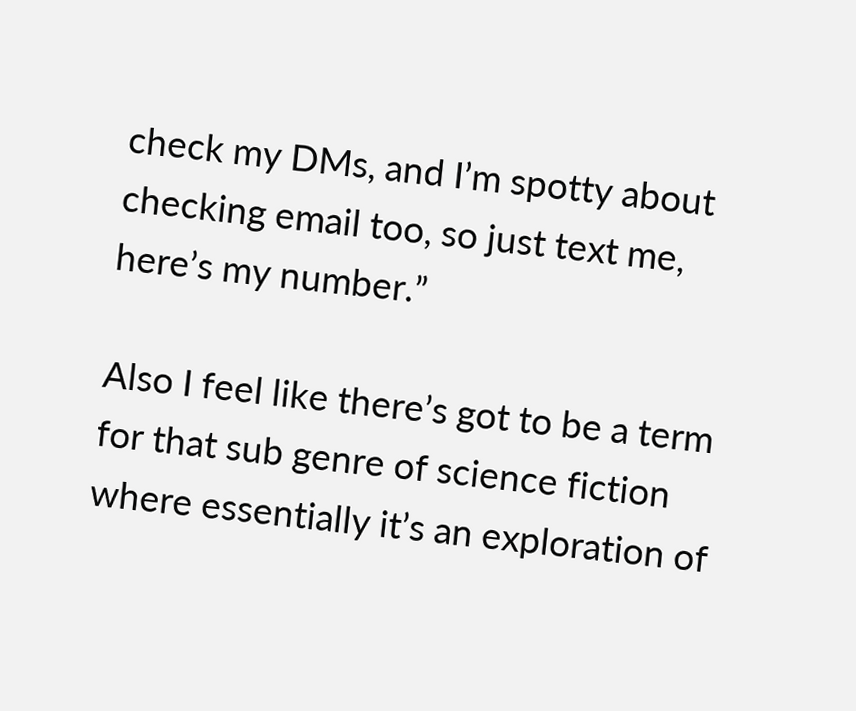check my DMs, and I’m spotty about checking email too, so just text me, here’s my number.”

Also I feel like there’s got to be a term for that sub genre of science fiction where essentially it’s an exploration of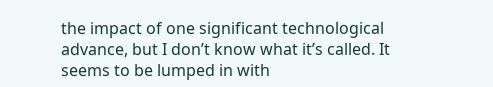the impact of one significant technological advance, but I don’t know what it’s called. It seems to be lumped in with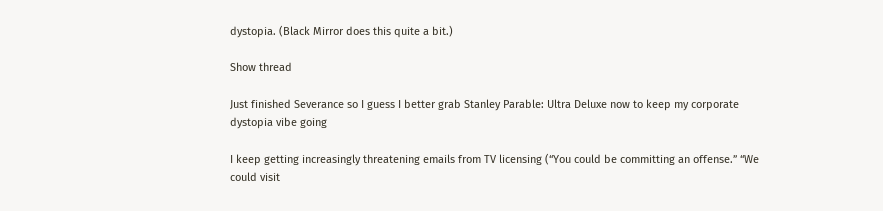dystopia. (Black Mirror does this quite a bit.)

Show thread

Just finished Severance so I guess I better grab Stanley Parable: Ultra Deluxe now to keep my corporate dystopia vibe going

I keep getting increasingly threatening emails from TV licensing (“You could be committing an offense.” “We could visit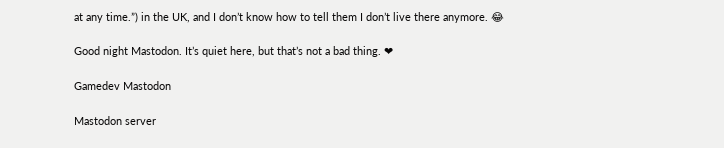at any time.”) in the UK, and I don’t know how to tell them I don’t live there anymore. 😂

Good night Mastodon. It’s quiet here, but that’s not a bad thing. ❤

Gamedev Mastodon

Mastodon server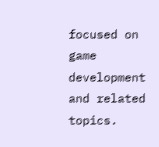focused on game development and related topics.